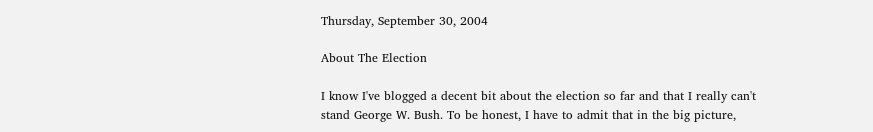Thursday, September 30, 2004

About The Election

I know I've blogged a decent bit about the election so far and that I really can't stand George W. Bush. To be honest, I have to admit that in the big picture,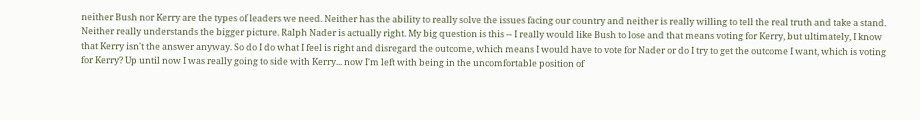neither Bush nor Kerry are the types of leaders we need. Neither has the ability to really solve the issues facing our country and neither is really willing to tell the real truth and take a stand. Neither really understands the bigger picture. Ralph Nader is actually right. My big question is this -- I really would like Bush to lose and that means voting for Kerry, but ultimately, I know that Kerry isn't the answer anyway. So do I do what I feel is right and disregard the outcome, which means I would have to vote for Nader or do I try to get the outcome I want, which is voting for Kerry? Up until now I was really going to side with Kerry... now I'm left with being in the uncomfortable position of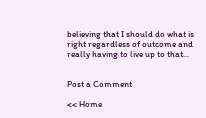believing that I should do what is right regardless of outcome and really having to live up to that...


Post a Comment

<< Home